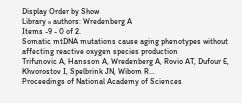Display Order by Show
Library » authors: Wredenberg A
Items -9 - 0 of 2.
Somatic mtDNA mutations cause aging phenotypes without affecting reactive oxygen species production
Trifunovic A, Hansson A, Wredenberg A, Rovio AT, Dufour E, Khvorostov I, Spelbrink JN, Wibom R...
Proceedings of National Academy of Sciences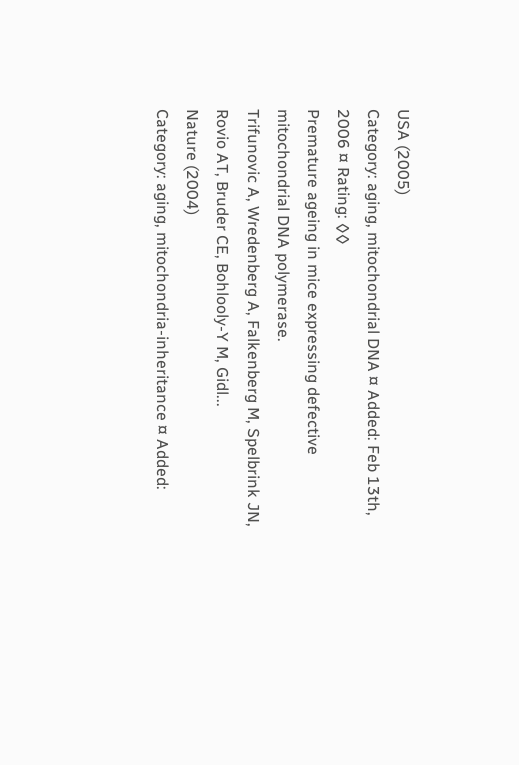USA (2005)
Category: aging, mitochondrial DNA ¤ Added: Feb 13th, 2006 ¤ Rating: ◊◊
Premature ageing in mice expressing defective mitochondrial DNA polymerase.
Trifunovic A, Wredenberg A, Falkenberg M, Spelbrink JN, Rovio AT, Bruder CE, Bohlooly-Y M, Gidl...
Nature (2004)
Category: aging, mitochondria-inheritance ¤ Added: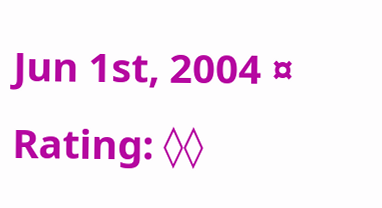Jun 1st, 2004 ¤ Rating: ◊◊